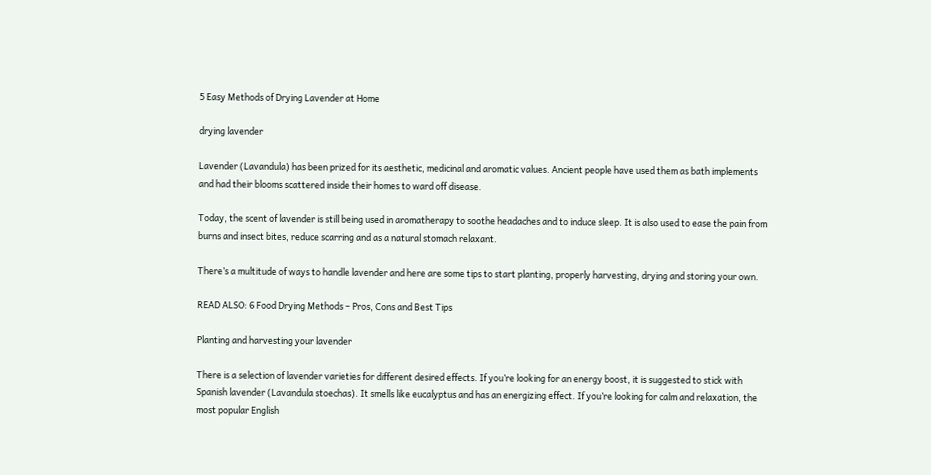5 Easy Methods of Drying Lavender at Home

drying lavender

Lavender (Lavandula) has been prized for its aesthetic, medicinal and aromatic values. Ancient people have used them as bath implements and had their blooms scattered inside their homes to ward off disease.

Today, the scent of lavender is still being used in aromatherapy to soothe headaches and to induce sleep. It is also used to ease the pain from burns and insect bites, reduce scarring and as a natural stomach relaxant.

There’s a multitude of ways to handle lavender and here are some tips to start planting, properly harvesting, drying and storing your own.

READ ALSO: 6 Food Drying Methods – Pros, Cons and Best Tips

Planting and harvesting your lavender

There is a selection of lavender varieties for different desired effects. If you’re looking for an energy boost, it is suggested to stick with Spanish lavender (Lavandula stoechas). It smells like eucalyptus and has an energizing effect. If you’re looking for calm and relaxation, the most popular English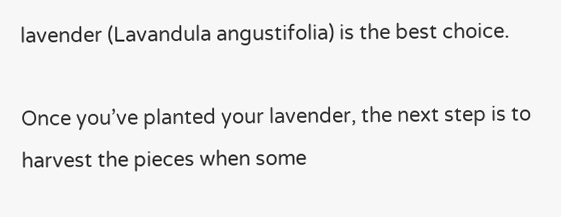lavender (Lavandula angustifolia) is the best choice.

Once you’ve planted your lavender, the next step is to harvest the pieces when some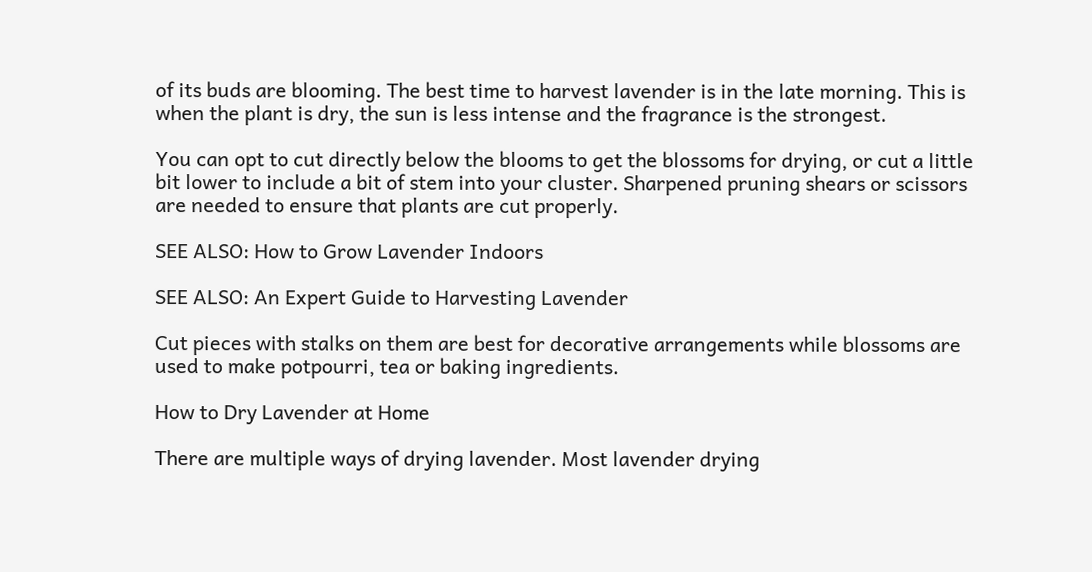of its buds are blooming. The best time to harvest lavender is in the late morning. This is when the plant is dry, the sun is less intense and the fragrance is the strongest.

You can opt to cut directly below the blooms to get the blossoms for drying, or cut a little bit lower to include a bit of stem into your cluster. Sharpened pruning shears or scissors are needed to ensure that plants are cut properly.

SEE ALSO: How to Grow Lavender Indoors

SEE ALSO: An Expert Guide to Harvesting Lavender

Cut pieces with stalks on them are best for decorative arrangements while blossoms are used to make potpourri, tea or baking ingredients.

How to Dry Lavender at Home

There are multiple ways of drying lavender. Most lavender drying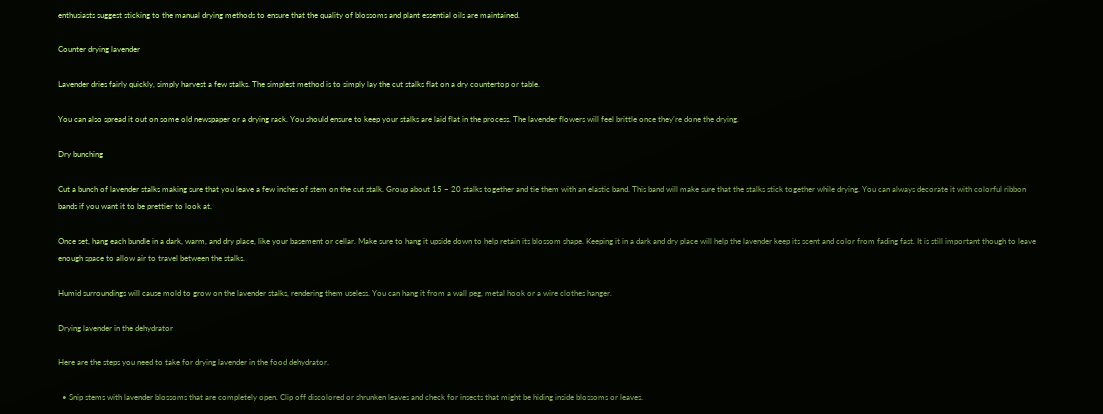enthusiasts suggest sticking to the manual drying methods to ensure that the quality of blossoms and plant essential oils are maintained.

Counter drying lavender

Lavender dries fairly quickly, simply harvest a few stalks. The simplest method is to simply lay the cut stalks flat on a dry countertop or table.

You can also spread it out on some old newspaper or a drying rack. You should ensure to keep your stalks are laid flat in the process. The lavender flowers will feel brittle once they’re done the drying.

Dry bunching

Cut a bunch of lavender stalks making sure that you leave a few inches of stem on the cut stalk. Group about 15 – 20 stalks together and tie them with an elastic band. This band will make sure that the stalks stick together while drying. You can always decorate it with colorful ribbon bands if you want it to be prettier to look at.

Once set, hang each bundle in a dark, warm, and dry place, like your basement or cellar. Make sure to hang it upside down to help retain its blossom shape. Keeping it in a dark and dry place will help the lavender keep its scent and color from fading fast. It is still important though to leave enough space to allow air to travel between the stalks.

Humid surroundings will cause mold to grow on the lavender stalks, rendering them useless. You can hang it from a wall peg, metal hook or a wire clothes hanger.

Drying lavender in the dehydrator

Here are the steps you need to take for drying lavender in the food dehydrator.

  • Snip stems with lavender blossoms that are completely open. Clip off discolored or shrunken leaves and check for insects that might be hiding inside blossoms or leaves.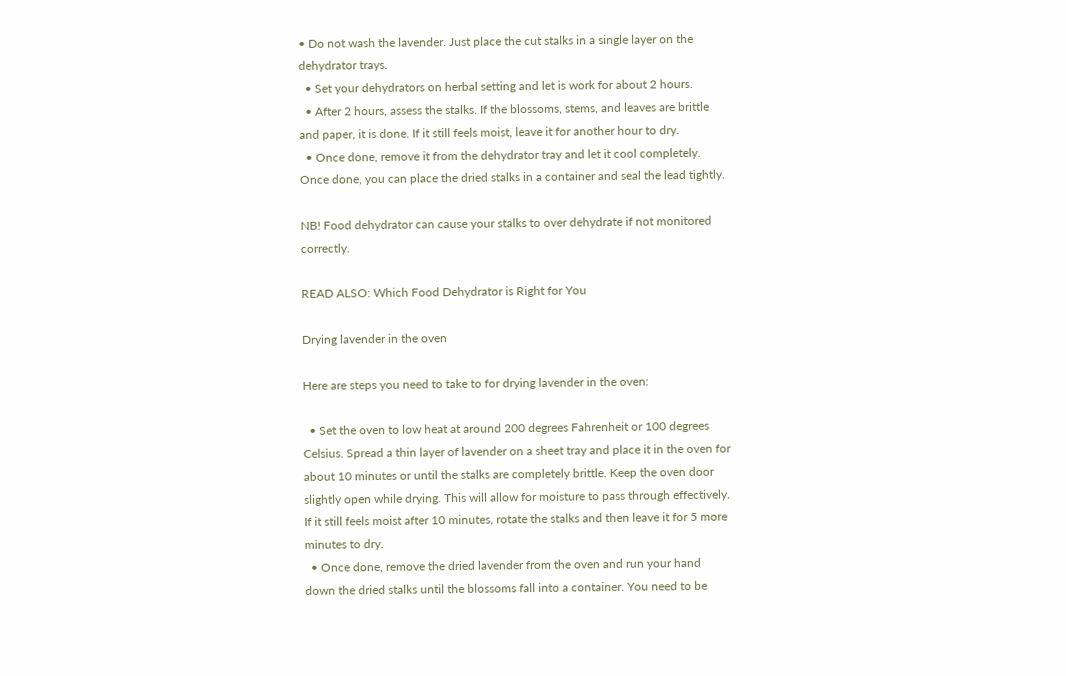• Do not wash the lavender. Just place the cut stalks in a single layer on the dehydrator trays.
  • Set your dehydrators on herbal setting and let is work for about 2 hours.
  • After 2 hours, assess the stalks. If the blossoms, stems, and leaves are brittle and paper, it is done. If it still feels moist, leave it for another hour to dry.
  • Once done, remove it from the dehydrator tray and let it cool completely. Once done, you can place the dried stalks in a container and seal the lead tightly.

NB! Food dehydrator can cause your stalks to over dehydrate if not monitored correctly.

READ ALSO: Which Food Dehydrator is Right for You

Drying lavender in the oven

Here are steps you need to take to for drying lavender in the oven:

  • Set the oven to low heat at around 200 degrees Fahrenheit or 100 degrees Celsius. Spread a thin layer of lavender on a sheet tray and place it in the oven for about 10 minutes or until the stalks are completely brittle. Keep the oven door slightly open while drying. This will allow for moisture to pass through effectively. If it still feels moist after 10 minutes, rotate the stalks and then leave it for 5 more minutes to dry.
  • Once done, remove the dried lavender from the oven and run your hand down the dried stalks until the blossoms fall into a container. You need to be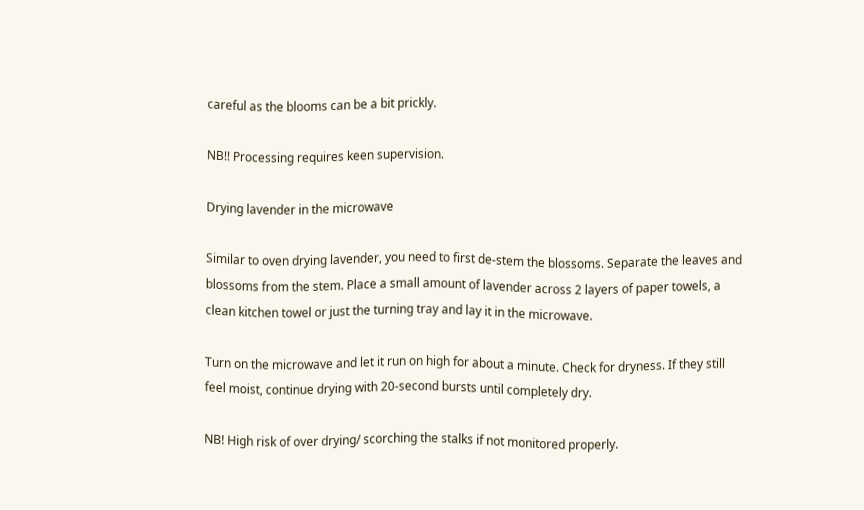careful as the blooms can be a bit prickly.

NB!! Processing requires keen supervision.

Drying lavender in the microwave

Similar to oven drying lavender, you need to first de-stem the blossoms. Separate the leaves and blossoms from the stem. Place a small amount of lavender across 2 layers of paper towels, a clean kitchen towel or just the turning tray and lay it in the microwave.

Turn on the microwave and let it run on high for about a minute. Check for dryness. If they still feel moist, continue drying with 20-second bursts until completely dry.

NB! High risk of over drying/ scorching the stalks if not monitored properly.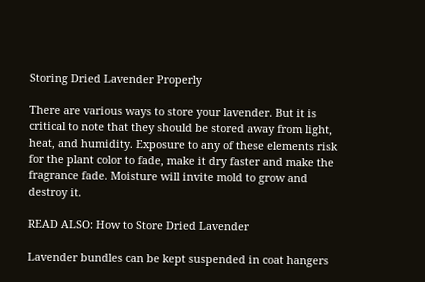Storing Dried Lavender Properly

There are various ways to store your lavender. But it is critical to note that they should be stored away from light, heat, and humidity. Exposure to any of these elements risk for the plant color to fade, make it dry faster and make the fragrance fade. Moisture will invite mold to grow and destroy it.

READ ALSO: How to Store Dried Lavender

Lavender bundles can be kept suspended in coat hangers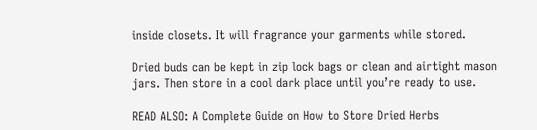inside closets. It will fragrance your garments while stored.

Dried buds can be kept in zip lock bags or clean and airtight mason jars. Then store in a cool dark place until you’re ready to use.

READ ALSO: A Complete Guide on How to Store Dried Herbs